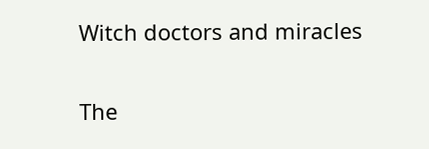Witch doctors and miracles

The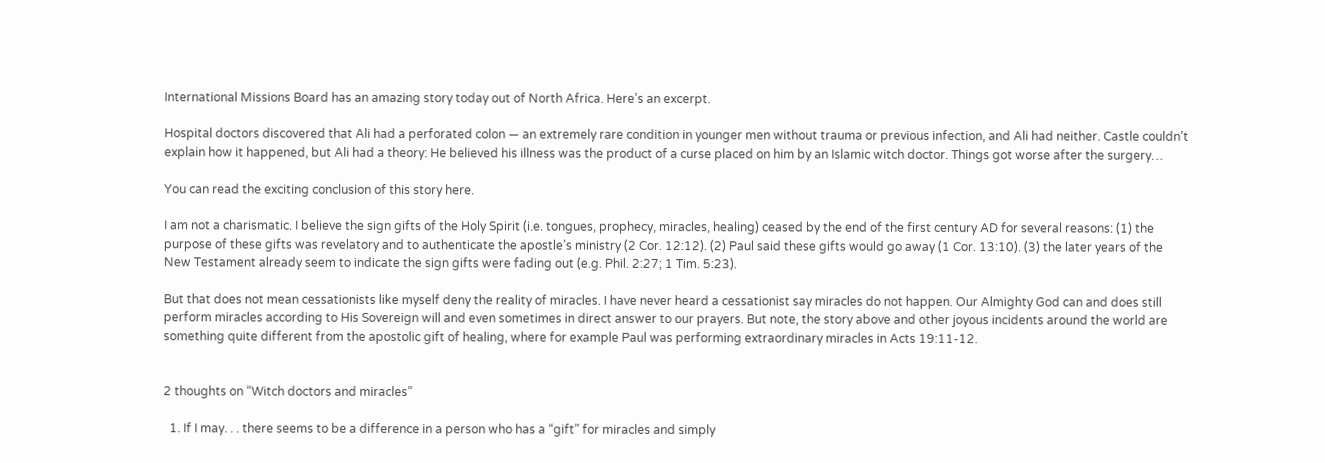International Missions Board has an amazing story today out of North Africa. Here’s an excerpt.

Hospital doctors discovered that Ali had a perforated colon — an extremely rare condition in younger men without trauma or previous infection, and Ali had neither. Castle couldn’t explain how it happened, but Ali had a theory: He believed his illness was the product of a curse placed on him by an Islamic witch doctor. Things got worse after the surgery…

You can read the exciting conclusion of this story here.

I am not a charismatic. I believe the sign gifts of the Holy Spirit (i.e. tongues, prophecy, miracles, healing) ceased by the end of the first century AD for several reasons: (1) the purpose of these gifts was revelatory and to authenticate the apostle’s ministry (2 Cor. 12:12). (2) Paul said these gifts would go away (1 Cor. 13:10). (3) the later years of the New Testament already seem to indicate the sign gifts were fading out (e.g. Phil. 2:27; 1 Tim. 5:23).

But that does not mean cessationists like myself deny the reality of miracles. I have never heard a cessationist say miracles do not happen. Our Almighty God can and does still perform miracles according to His Sovereign will and even sometimes in direct answer to our prayers. But note, the story above and other joyous incidents around the world are something quite different from the apostolic gift of healing, where for example Paul was performing extraordinary miracles in Acts 19:11-12.


2 thoughts on “Witch doctors and miracles”

  1. If I may. . . there seems to be a difference in a person who has a “gift” for miracles and simply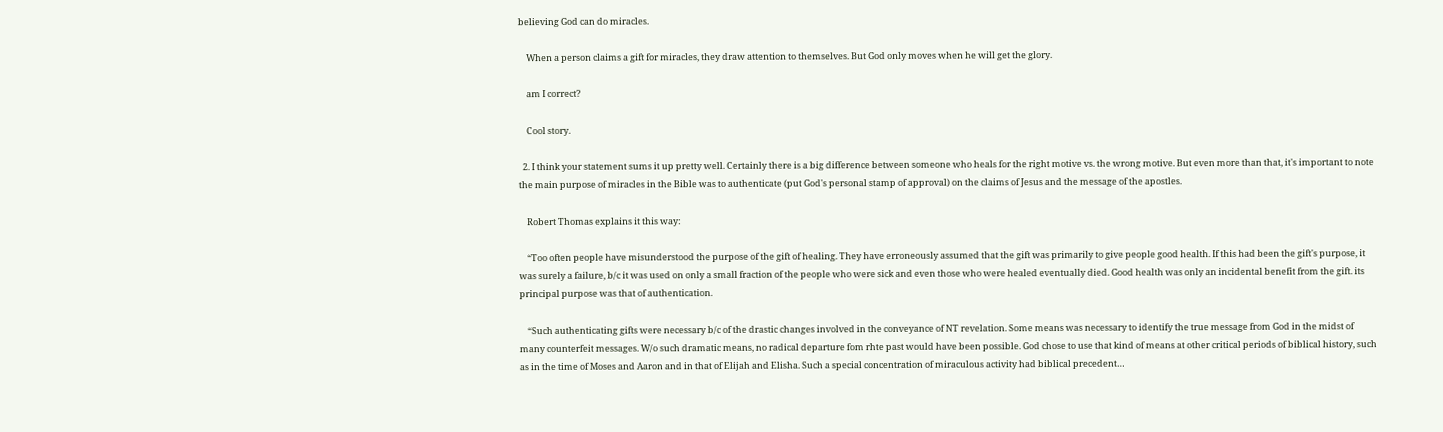believing God can do miracles.

    When a person claims a gift for miracles, they draw attention to themselves. But God only moves when he will get the glory.

    am I correct?

    Cool story.

  2. I think your statement sums it up pretty well. Certainly there is a big difference between someone who heals for the right motive vs. the wrong motive. But even more than that, it's important to note the main purpose of miracles in the Bible was to authenticate (put God's personal stamp of approval) on the claims of Jesus and the message of the apostles.

    Robert Thomas explains it this way:

    “Too often people have misunderstood the purpose of the gift of healing. They have erroneously assumed that the gift was primarily to give people good health. If this had been the gift's purpose, it was surely a failure, b/c it was used on only a small fraction of the people who were sick and even those who were healed eventually died. Good health was only an incidental benefit from the gift. its principal purpose was that of authentication.

    “Such authenticating gifts were necessary b/c of the drastic changes involved in the conveyance of NT revelation. Some means was necessary to identify the true message from God in the midst of many counterfeit messages. W/o such dramatic means, no radical departure fom rhte past would have been possible. God chose to use that kind of means at other critical periods of biblical history, such as in the time of Moses and Aaron and in that of Elijah and Elisha. Such a special concentration of miraculous activity had biblical precedent…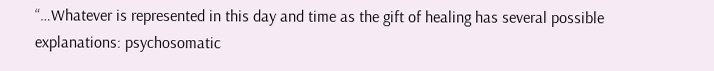“…Whatever is represented in this day and time as the gift of healing has several possible explanations: psychosomatic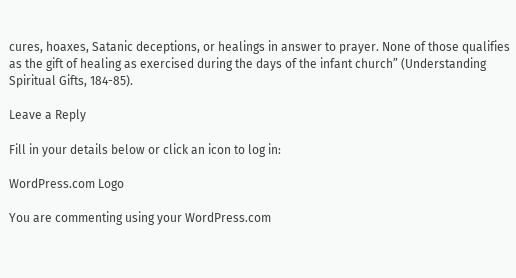cures, hoaxes, Satanic deceptions, or healings in answer to prayer. None of those qualifies as the gift of healing as exercised during the days of the infant church” (Understanding Spiritual Gifts, 184-85).

Leave a Reply

Fill in your details below or click an icon to log in:

WordPress.com Logo

You are commenting using your WordPress.com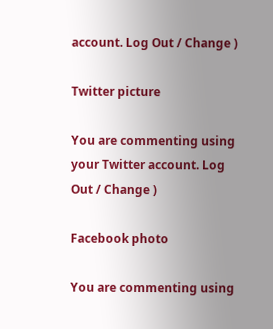account. Log Out / Change )

Twitter picture

You are commenting using your Twitter account. Log Out / Change )

Facebook photo

You are commenting using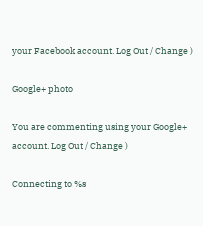your Facebook account. Log Out / Change )

Google+ photo

You are commenting using your Google+ account. Log Out / Change )

Connecting to %s